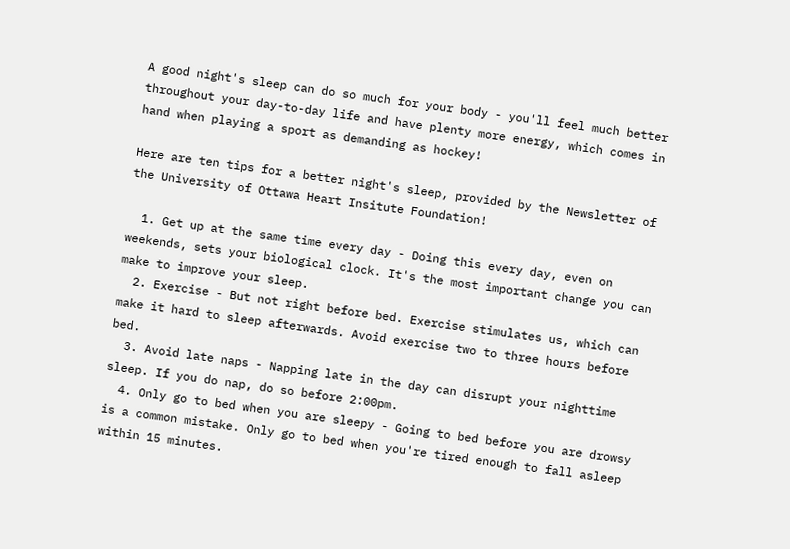A good night's sleep can do so much for your body - you'll feel much better throughout your day-to-day life and have plenty more energy, which comes in hand when playing a sport as demanding as hockey!

Here are ten tips for a better night's sleep, provided by the Newsletter of the University of Ottawa Heart Insitute Foundation!

  1. Get up at the same time every day - Doing this every day, even on weekends, sets your biological clock. It's the most important change you can make to improve your sleep.
  2. Exercise - But not right before bed. Exercise stimulates us, which can make it hard to sleep afterwards. Avoid exercise two to three hours before bed.
  3. Avoid late naps - Napping late in the day can disrupt your nighttime sleep. If you do nap, do so before 2:00pm.
  4. Only go to bed when you are sleepy - Going to bed before you are drowsy is a common mistake. Only go to bed when you're tired enough to fall asleep within 15 minutes.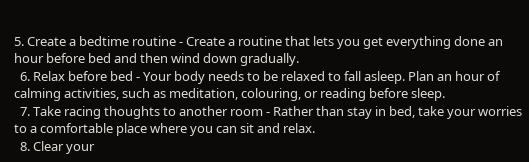5. Create a bedtime routine - Create a routine that lets you get everything done an hour before bed and then wind down gradually.
  6. Relax before bed - Your body needs to be relaxed to fall asleep. Plan an hour of calming activities, such as meditation, colouring, or reading before sleep.
  7. Take racing thoughts to another room - Rather than stay in bed, take your worries to a comfortable place where you can sit and relax.
  8. Clear your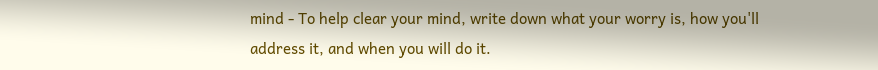mind - To help clear your mind, write down what your worry is, how you'll address it, and when you will do it.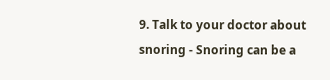9. Talk to your doctor about snoring - Snoring can be a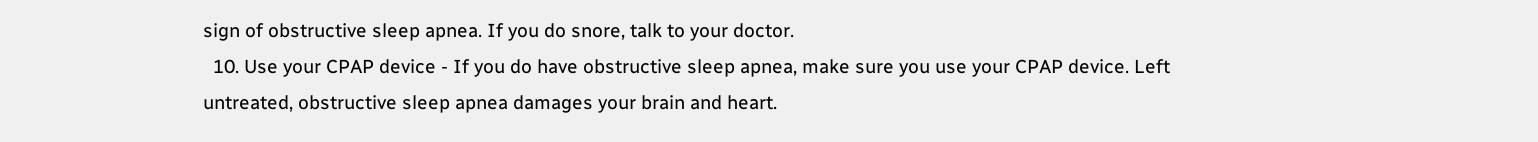sign of obstructive sleep apnea. If you do snore, talk to your doctor.
  10. Use your CPAP device - If you do have obstructive sleep apnea, make sure you use your CPAP device. Left untreated, obstructive sleep apnea damages your brain and heart.